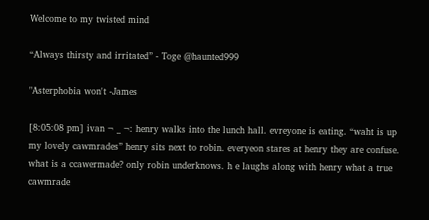Welcome to my twisted mind

“Always thirsty and irritated” - Toge @haunted999

"Asterphobia won't -James

[8:05:08 pm] ivan ¬ _ ¬: henry walks into the lunch hall. evreyone is eating. “waht is up my lovely cawmrades” henry sits next to robin. everyeon stares at henry they are confuse. what is a ccawermade? only robin underknows. h e laughs along with henry what a true cawmrade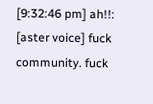[9:32:46 pm] ah!!: [aster voice] fuck community. fuck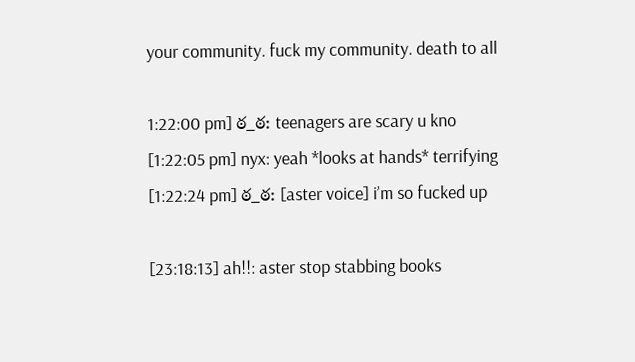your community. fuck my community. death to all

1:22:00 pm] ఠ_ఠ: teenagers are scary u kno
[1:22:05 pm] nyx: yeah *looks at hands* terrifying
[1:22:24 pm] ఠ_ఠ: [aster voice] i’m so fucked up

[23:18:13] ah!!: aster stop stabbing books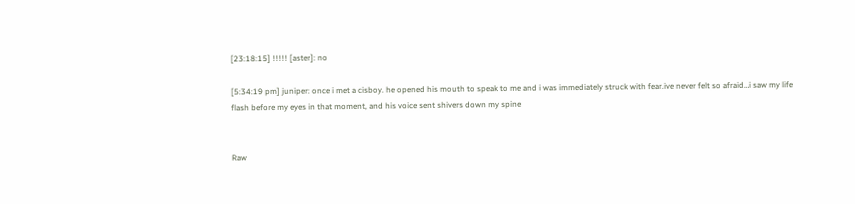[23:18:15] !!!!! [aster]: no

[5:34:19 pm] juniper: once i met a cisboy. he opened his mouth to speak to me and i was immediately struck with fear.ive never felt so afraid…i saw my life flash before my eyes in that moment, and his voice sent shivers down my spine


Raw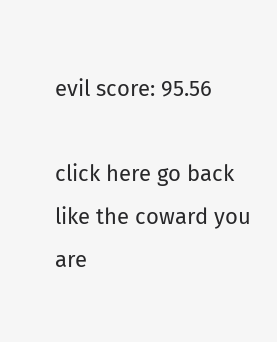evil score: 95.56

click here go back like the coward you are